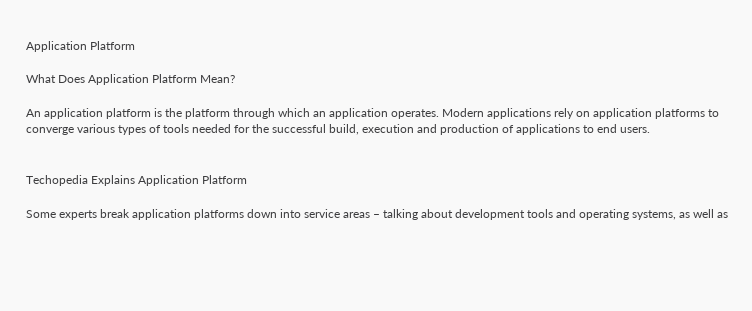Application Platform

What Does Application Platform Mean?

An application platform is the platform through which an application operates. Modern applications rely on application platforms to converge various types of tools needed for the successful build, execution and production of applications to end users.


Techopedia Explains Application Platform

Some experts break application platforms down into service areas – talking about development tools and operating systems, as well as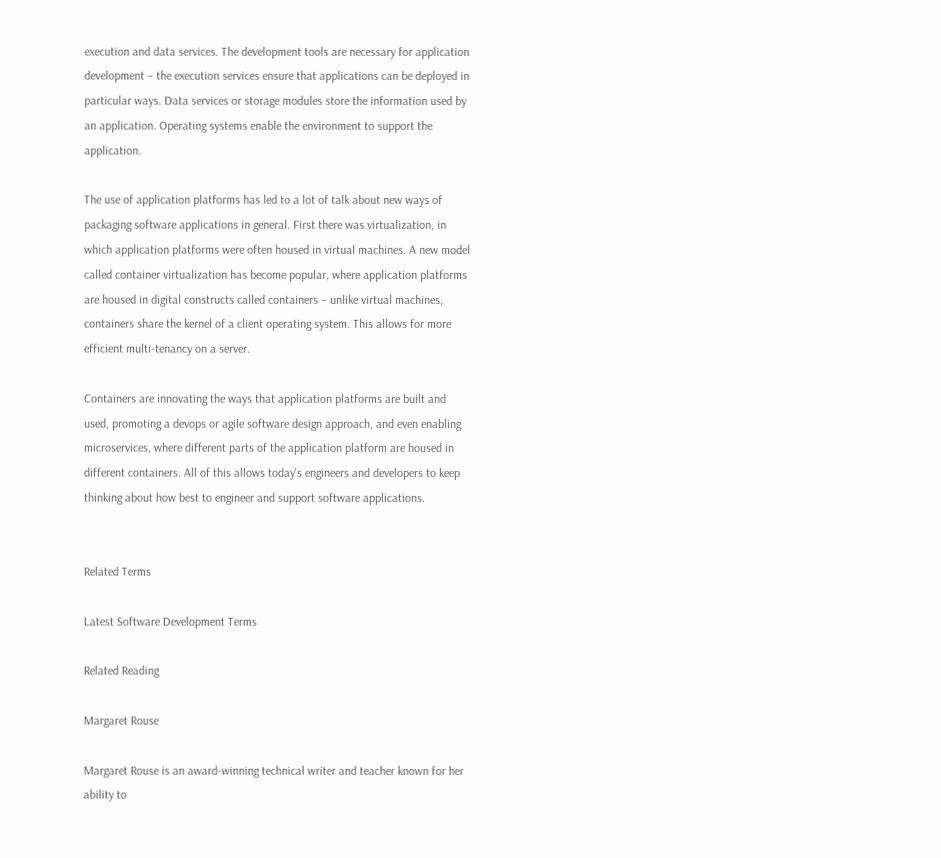execution and data services. The development tools are necessary for application development – the execution services ensure that applications can be deployed in particular ways. Data services or storage modules store the information used by an application. Operating systems enable the environment to support the application.

The use of application platforms has led to a lot of talk about new ways of packaging software applications in general. First there was virtualization, in which application platforms were often housed in virtual machines. A new model called container virtualization has become popular, where application platforms are housed in digital constructs called containers – unlike virtual machines, containers share the kernel of a client operating system. This allows for more efficient multi-tenancy on a server.

Containers are innovating the ways that application platforms are built and used, promoting a devops or agile software design approach, and even enabling microservices, where different parts of the application platform are housed in different containers. All of this allows today's engineers and developers to keep thinking about how best to engineer and support software applications.


Related Terms

Latest Software Development Terms

Related Reading

Margaret Rouse

Margaret Rouse is an award-winning technical writer and teacher known for her ability to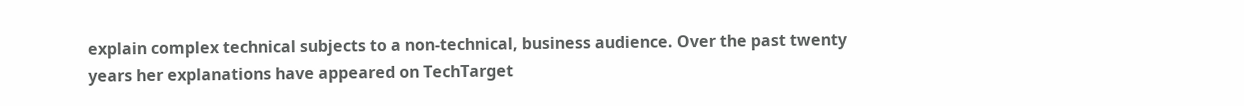explain complex technical subjects to a non-technical, business audience. Over the past twenty years her explanations have appeared on TechTarget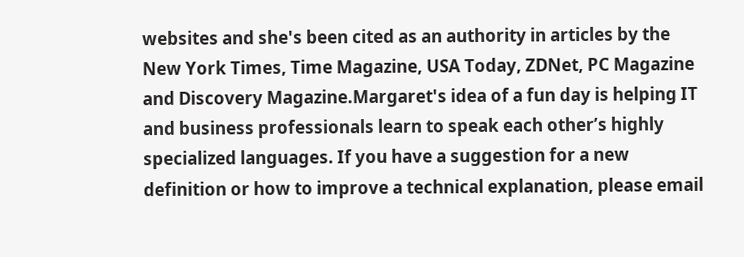websites and she's been cited as an authority in articles by the New York Times, Time Magazine, USA Today, ZDNet, PC Magazine and Discovery Magazine.Margaret's idea of a fun day is helping IT and business professionals learn to speak each other’s highly specialized languages. If you have a suggestion for a new definition or how to improve a technical explanation, please email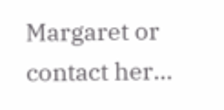Margaret or contact her…